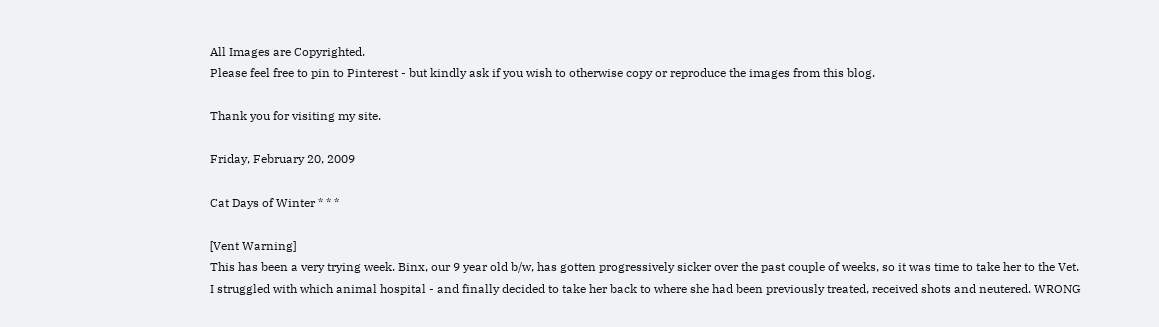All Images are Copyrighted.
Please feel free to pin to Pinterest - but kindly ask if you wish to otherwise copy or reproduce the images from this blog.

Thank you for visiting my site.

Friday, February 20, 2009

Cat Days of Winter * * *

[Vent Warning]
This has been a very trying week. Binx, our 9 year old b/w, has gotten progressively sicker over the past couple of weeks, so it was time to take her to the Vet. I struggled with which animal hospital - and finally decided to take her back to where she had been previously treated, received shots and neutered. WRONG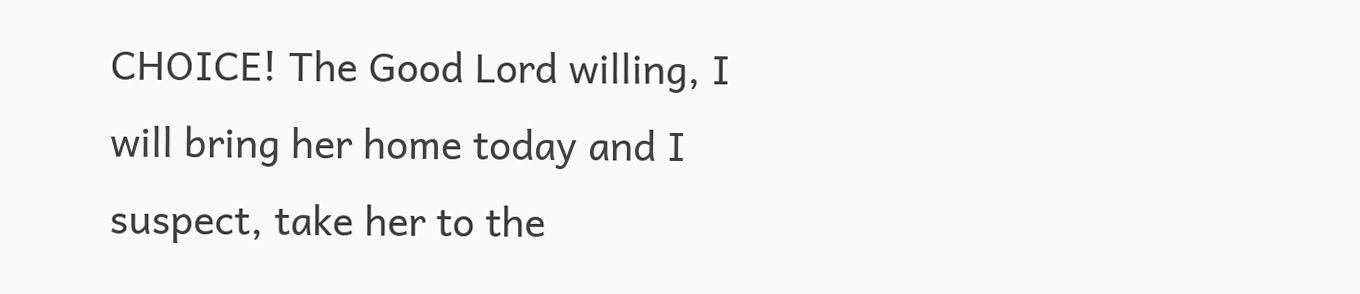CHOICE! The Good Lord willing, I will bring her home today and I suspect, take her to the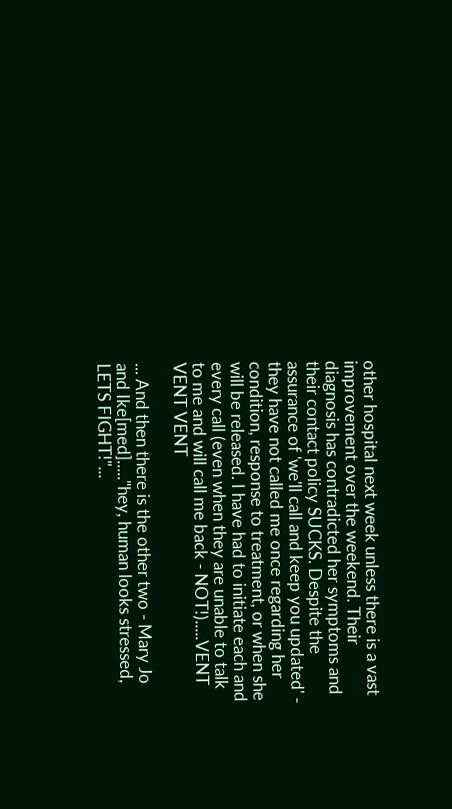other hospital next week unless there is a vast improvement over the weekend. Their diagnosis has contradicted her symptoms and their contact policy SUCKS. Despite the assurance of 'we'll call and keep you updated' - they have not called me once regarding her condition, response to treatment, or when she will be released. I have had to initiate each and every call (even when they are unable to talk to me and will call me back - NOT!).....VENT VENT VENT

... And then there is the other two - Mary Jo and Ike[med]....."hey, human looks stressed, LETS FIGHT!"...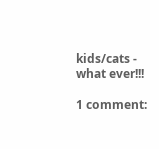kids/cats - what ever!!!

1 comment: